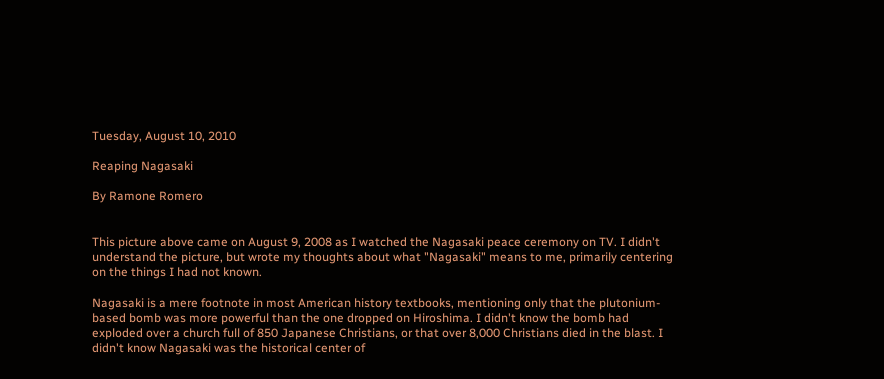Tuesday, August 10, 2010

Reaping Nagasaki

By Ramone Romero


This picture above came on August 9, 2008 as I watched the Nagasaki peace ceremony on TV. I didn't understand the picture, but wrote my thoughts about what "Nagasaki" means to me, primarily centering on the things I had not known.

Nagasaki is a mere footnote in most American history textbooks, mentioning only that the plutonium-based bomb was more powerful than the one dropped on Hiroshima. I didn't know the bomb had exploded over a church full of 850 Japanese Christians, or that over 8,000 Christians died in the blast. I didn't know Nagasaki was the historical center of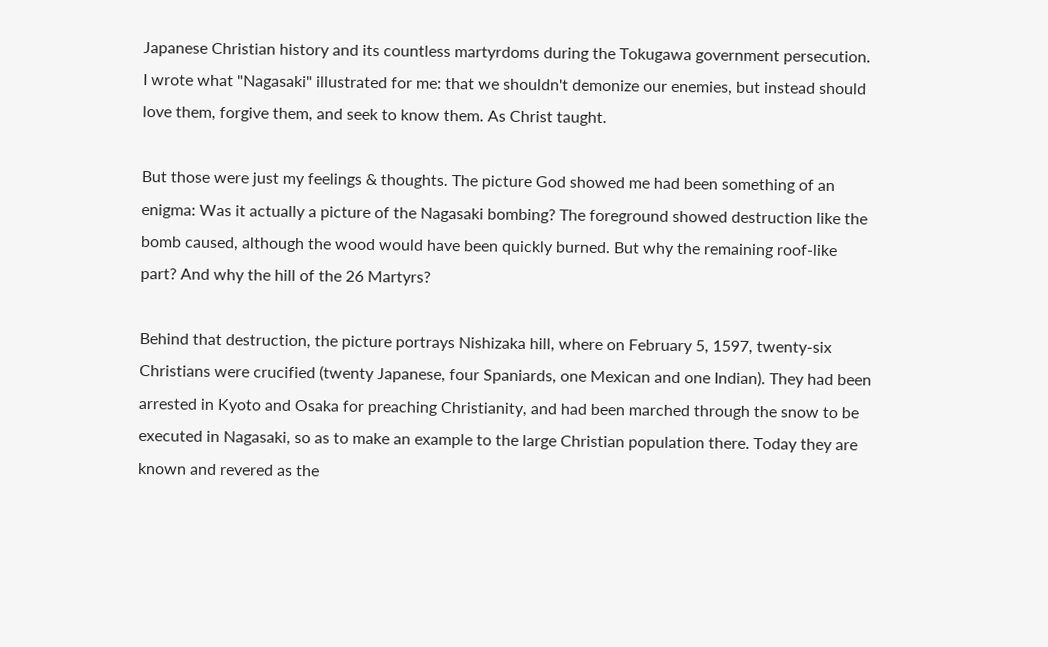Japanese Christian history and its countless martyrdoms during the Tokugawa government persecution. I wrote what "Nagasaki" illustrated for me: that we shouldn't demonize our enemies, but instead should love them, forgive them, and seek to know them. As Christ taught.

But those were just my feelings & thoughts. The picture God showed me had been something of an enigma: Was it actually a picture of the Nagasaki bombing? The foreground showed destruction like the bomb caused, although the wood would have been quickly burned. But why the remaining roof-like part? And why the hill of the 26 Martyrs?

Behind that destruction, the picture portrays Nishizaka hill, where on February 5, 1597, twenty-six Christians were crucified (twenty Japanese, four Spaniards, one Mexican and one Indian). They had been arrested in Kyoto and Osaka for preaching Christianity, and had been marched through the snow to be executed in Nagasaki, so as to make an example to the large Christian population there. Today they are known and revered as the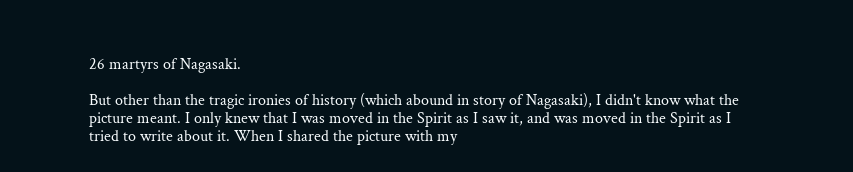26 martyrs of Nagasaki.

But other than the tragic ironies of history (which abound in story of Nagasaki), I didn't know what the picture meant. I only knew that I was moved in the Spirit as I saw it, and was moved in the Spirit as I tried to write about it. When I shared the picture with my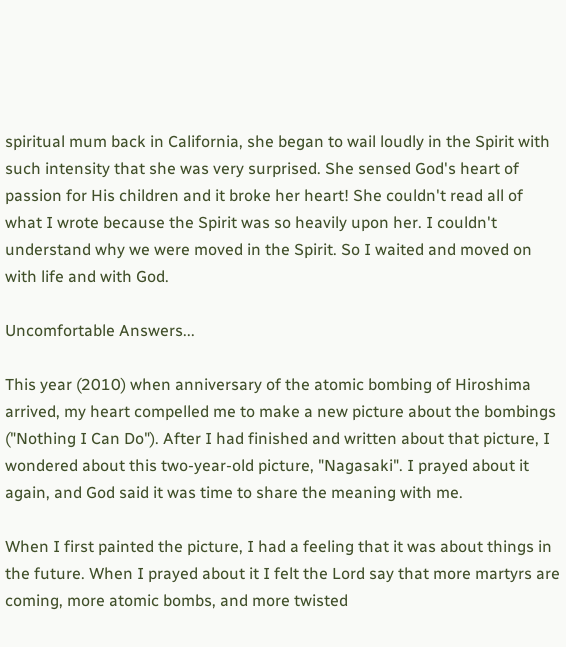spiritual mum back in California, she began to wail loudly in the Spirit with such intensity that she was very surprised. She sensed God's heart of passion for His children and it broke her heart! She couldn't read all of what I wrote because the Spirit was so heavily upon her. I couldn't understand why we were moved in the Spirit. So I waited and moved on with life and with God.

Uncomfortable Answers...

This year (2010) when anniversary of the atomic bombing of Hiroshima arrived, my heart compelled me to make a new picture about the bombings ("Nothing I Can Do"). After I had finished and written about that picture, I wondered about this two-year-old picture, "Nagasaki". I prayed about it again, and God said it was time to share the meaning with me.

When I first painted the picture, I had a feeling that it was about things in the future. When I prayed about it I felt the Lord say that more martyrs are coming, more atomic bombs, and more twisted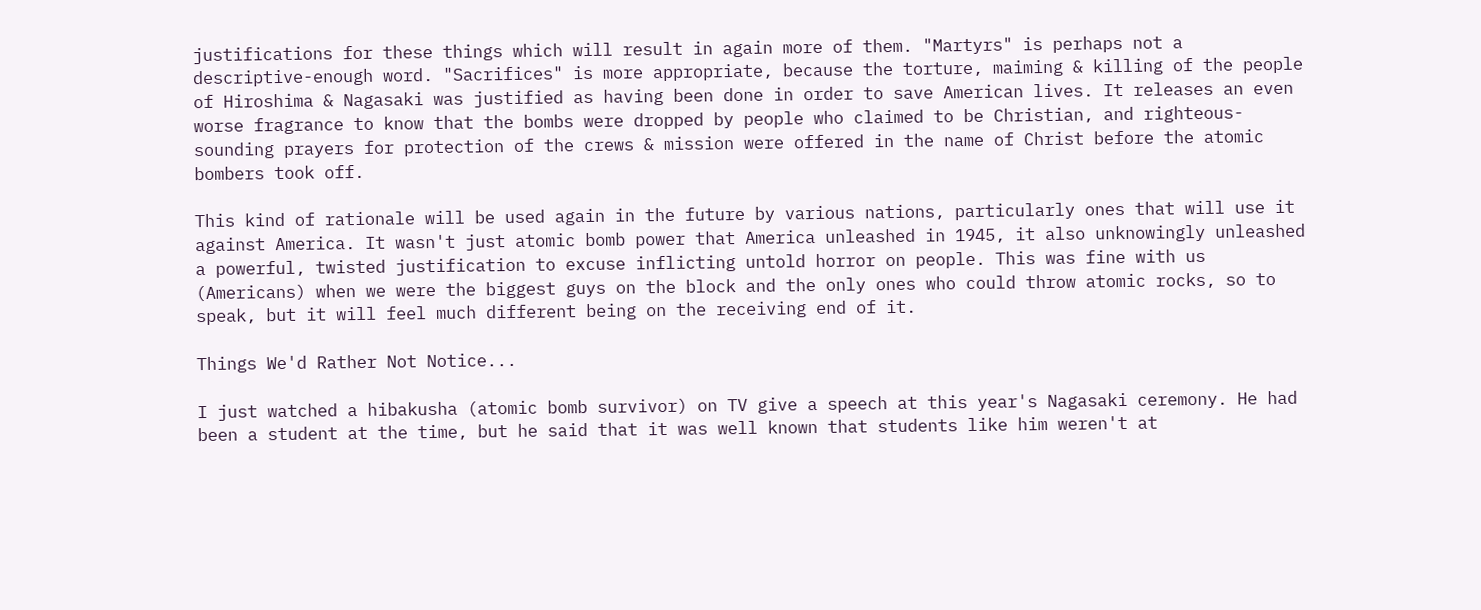justifications for these things which will result in again more of them. "Martyrs" is perhaps not a descriptive-enough word. "Sacrifices" is more appropriate, because the torture, maiming & killing of the people of Hiroshima & Nagasaki was justified as having been done in order to save American lives. It releases an even worse fragrance to know that the bombs were dropped by people who claimed to be Christian, and righteous-sounding prayers for protection of the crews & mission were offered in the name of Christ before the atomic bombers took off.

This kind of rationale will be used again in the future by various nations, particularly ones that will use it against America. It wasn't just atomic bomb power that America unleashed in 1945, it also unknowingly unleashed a powerful, twisted justification to excuse inflicting untold horror on people. This was fine with us (Americans) when we were the biggest guys on the block and the only ones who could throw atomic rocks, so to speak, but it will feel much different being on the receiving end of it.

Things We'd Rather Not Notice...

I just watched a hibakusha (atomic bomb survivor) on TV give a speech at this year's Nagasaki ceremony. He had been a student at the time, but he said that it was well known that students like him weren't at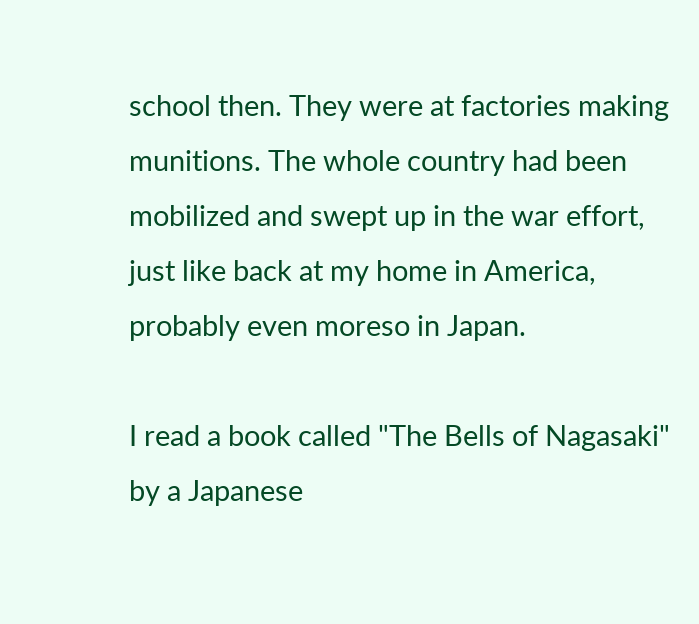school then. They were at factories making munitions. The whole country had been mobilized and swept up in the war effort, just like back at my home in America, probably even moreso in Japan.

I read a book called "The Bells of Nagasaki" by a Japanese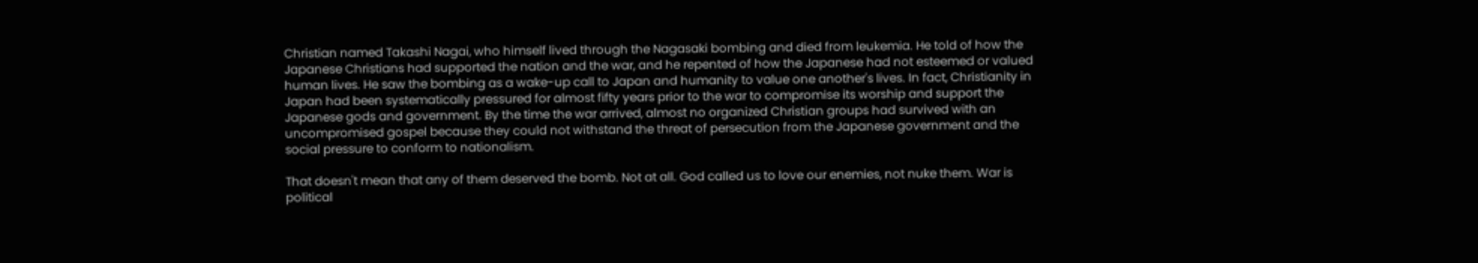Christian named Takashi Nagai, who himself lived through the Nagasaki bombing and died from leukemia. He told of how the Japanese Christians had supported the nation and the war, and he repented of how the Japanese had not esteemed or valued human lives. He saw the bombing as a wake-up call to Japan and humanity to value one another's lives. In fact, Christianity in Japan had been systematically pressured for almost fifty years prior to the war to compromise its worship and support the Japanese gods and government. By the time the war arrived, almost no organized Christian groups had survived with an uncompromised gospel because they could not withstand the threat of persecution from the Japanese government and the social pressure to conform to nationalism.

That doesn't mean that any of them deserved the bomb. Not at all. God called us to love our enemies, not nuke them. War is political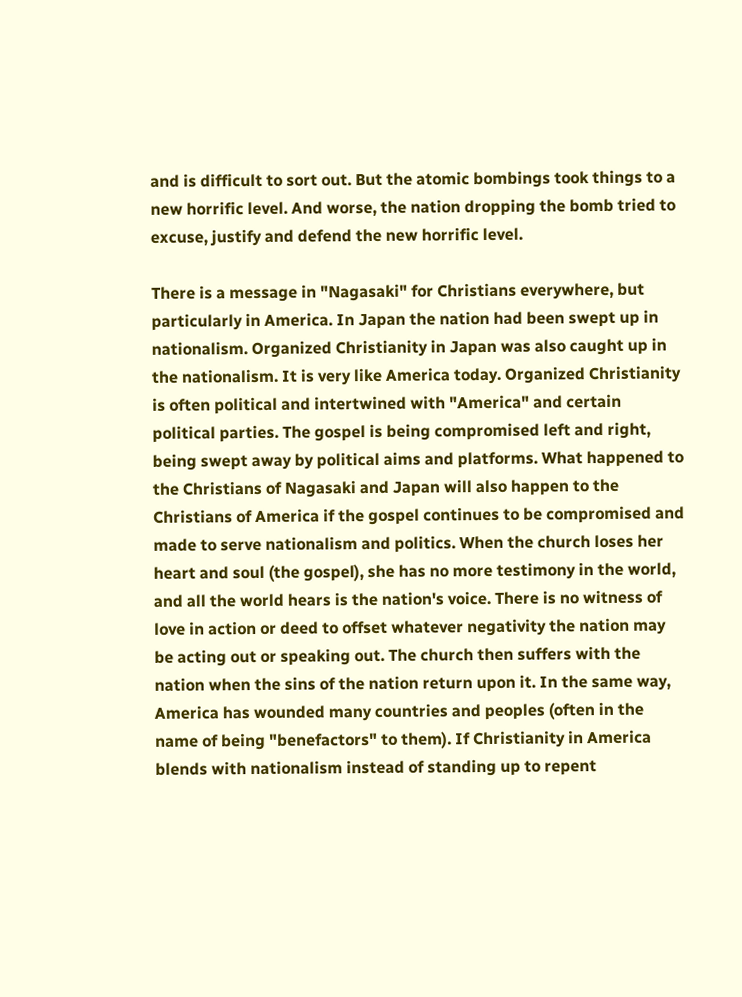and is difficult to sort out. But the atomic bombings took things to a new horrific level. And worse, the nation dropping the bomb tried to excuse, justify and defend the new horrific level.

There is a message in "Nagasaki" for Christians everywhere, but particularly in America. In Japan the nation had been swept up in nationalism. Organized Christianity in Japan was also caught up in the nationalism. It is very like America today. Organized Christianity is often political and intertwined with "America" and certain political parties. The gospel is being compromised left and right, being swept away by political aims and platforms. What happened to the Christians of Nagasaki and Japan will also happen to the Christians of America if the gospel continues to be compromised and made to serve nationalism and politics. When the church loses her heart and soul (the gospel), she has no more testimony in the world, and all the world hears is the nation's voice. There is no witness of love in action or deed to offset whatever negativity the nation may be acting out or speaking out. The church then suffers with the nation when the sins of the nation return upon it. In the same way, America has wounded many countries and peoples (often in the name of being "benefactors" to them). If Christianity in America blends with nationalism instead of standing up to repent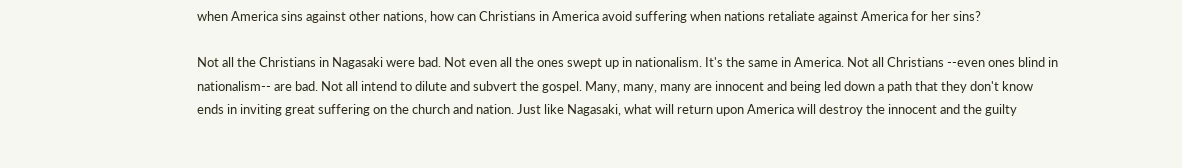when America sins against other nations, how can Christians in America avoid suffering when nations retaliate against America for her sins?

Not all the Christians in Nagasaki were bad. Not even all the ones swept up in nationalism. It's the same in America. Not all Christians --even ones blind in nationalism-- are bad. Not all intend to dilute and subvert the gospel. Many, many, many are innocent and being led down a path that they don't know ends in inviting great suffering on the church and nation. Just like Nagasaki, what will return upon America will destroy the innocent and the guilty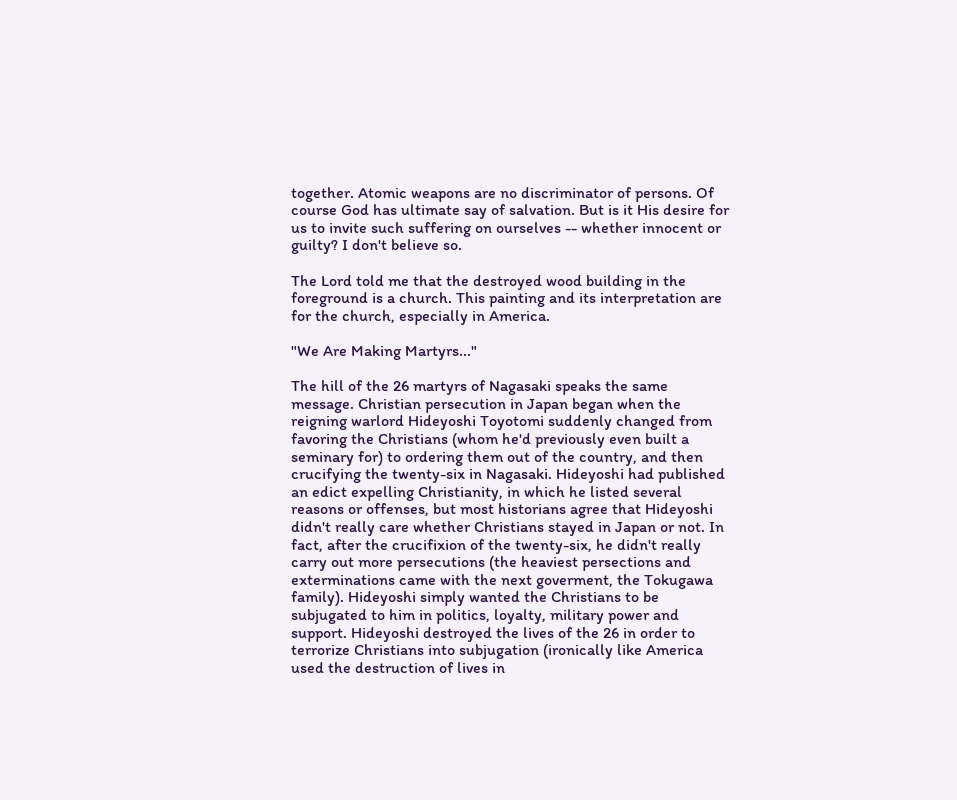together. Atomic weapons are no discriminator of persons. Of course God has ultimate say of salvation. But is it His desire for us to invite such suffering on ourselves -- whether innocent or guilty? I don't believe so.

The Lord told me that the destroyed wood building in the foreground is a church. This painting and its interpretation are for the church, especially in America.

"We Are Making Martyrs..."

The hill of the 26 martyrs of Nagasaki speaks the same message. Christian persecution in Japan began when the reigning warlord Hideyoshi Toyotomi suddenly changed from favoring the Christians (whom he'd previously even built a seminary for) to ordering them out of the country, and then crucifying the twenty-six in Nagasaki. Hideyoshi had published an edict expelling Christianity, in which he listed several reasons or offenses, but most historians agree that Hideyoshi didn't really care whether Christians stayed in Japan or not. In fact, after the crucifixion of the twenty-six, he didn't really carry out more persecutions (the heaviest persections and exterminations came with the next goverment, the Tokugawa family). Hideyoshi simply wanted the Christians to be subjugated to him in politics, loyalty, military power and support. Hideyoshi destroyed the lives of the 26 in order to terrorize Christians into subjugation (ironically like America used the destruction of lives in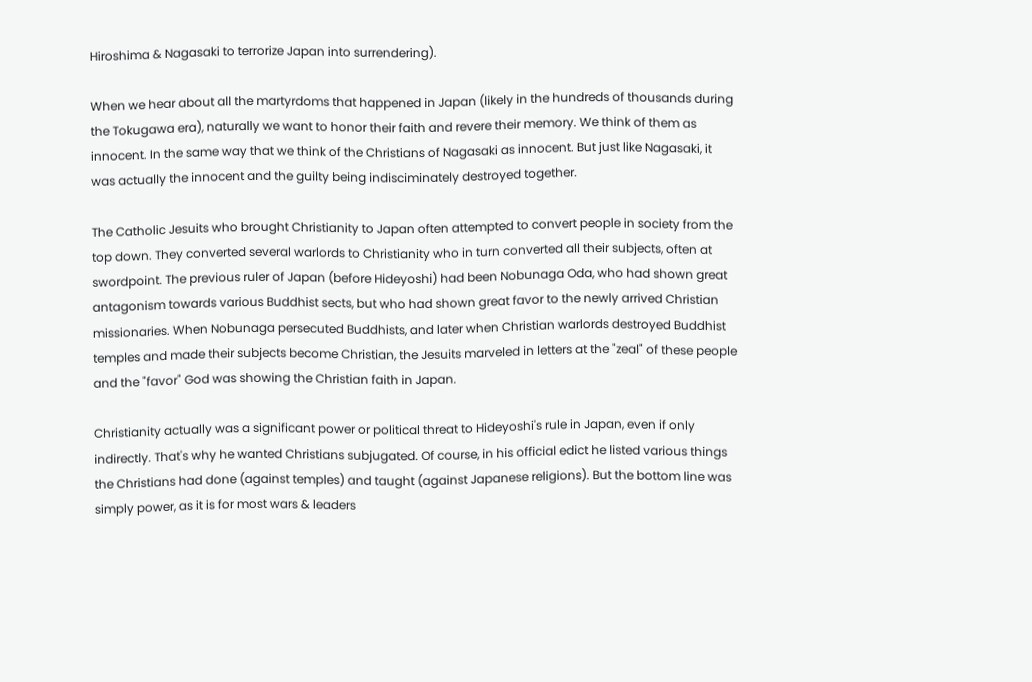Hiroshima & Nagasaki to terrorize Japan into surrendering).

When we hear about all the martyrdoms that happened in Japan (likely in the hundreds of thousands during the Tokugawa era), naturally we want to honor their faith and revere their memory. We think of them as innocent. In the same way that we think of the Christians of Nagasaki as innocent. But just like Nagasaki, it was actually the innocent and the guilty being indisciminately destroyed together.

The Catholic Jesuits who brought Christianity to Japan often attempted to convert people in society from the top down. They converted several warlords to Christianity who in turn converted all their subjects, often at swordpoint. The previous ruler of Japan (before Hideyoshi) had been Nobunaga Oda, who had shown great antagonism towards various Buddhist sects, but who had shown great favor to the newly arrived Christian missionaries. When Nobunaga persecuted Buddhists, and later when Christian warlords destroyed Buddhist temples and made their subjects become Christian, the Jesuits marveled in letters at the "zeal" of these people and the "favor" God was showing the Christian faith in Japan.

Christianity actually was a significant power or political threat to Hideyoshi's rule in Japan, even if only indirectly. That's why he wanted Christians subjugated. Of course, in his official edict he listed various things the Christians had done (against temples) and taught (against Japanese religions). But the bottom line was simply power, as it is for most wars & leaders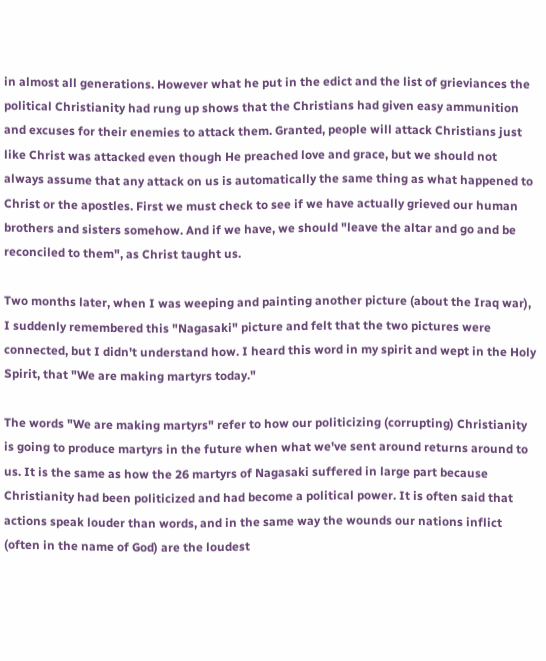in almost all generations. However what he put in the edict and the list of grieviances the political Christianity had rung up shows that the Christians had given easy ammunition and excuses for their enemies to attack them. Granted, people will attack Christians just like Christ was attacked even though He preached love and grace, but we should not always assume that any attack on us is automatically the same thing as what happened to Christ or the apostles. First we must check to see if we have actually grieved our human brothers and sisters somehow. And if we have, we should "leave the altar and go and be reconciled to them", as Christ taught us.

Two months later, when I was weeping and painting another picture (about the Iraq war), I suddenly remembered this "Nagasaki" picture and felt that the two pictures were connected, but I didn't understand how. I heard this word in my spirit and wept in the Holy Spirit, that "We are making martyrs today."

The words "We are making martyrs" refer to how our politicizing (corrupting) Christianity is going to produce martyrs in the future when what we've sent around returns around to us. It is the same as how the 26 martyrs of Nagasaki suffered in large part because Christianity had been politicized and had become a political power. It is often said that actions speak louder than words, and in the same way the wounds our nations inflict (often in the name of God) are the loudest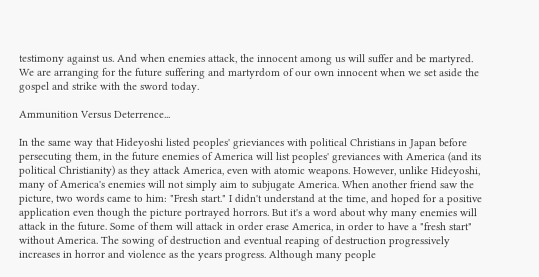testimony against us. And when enemies attack, the innocent among us will suffer and be martyred. We are arranging for the future suffering and martyrdom of our own innocent when we set aside the gospel and strike with the sword today.

Ammunition Versus Deterrence...

In the same way that Hideyoshi listed peoples' grieviances with political Christians in Japan before persecuting them, in the future enemies of America will list peoples' greviances with America (and its political Christianity) as they attack America, even with atomic weapons. However, unlike Hideyoshi, many of America's enemies will not simply aim to subjugate America. When another friend saw the picture, two words came to him: "Fresh start." I didn't understand at the time, and hoped for a positive application even though the picture portrayed horrors. But it's a word about why many enemies will attack in the future. Some of them will attack in order erase America, in order to have a "fresh start" without America. The sowing of destruction and eventual reaping of destruction progressively increases in horror and violence as the years progress. Although many people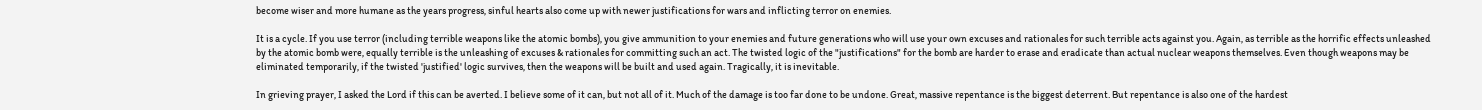become wiser and more humane as the years progress, sinful hearts also come up with newer justifications for wars and inflicting terror on enemies.

It is a cycle. If you use terror (including terrible weapons like the atomic bombs), you give ammunition to your enemies and future generations who will use your own excuses and rationales for such terrible acts against you. Again, as terrible as the horrific effects unleashed by the atomic bomb were, equally terrible is the unleashing of excuses & rationales for committing such an act. The twisted logic of the "justifications" for the bomb are harder to erase and eradicate than actual nuclear weapons themselves. Even though weapons may be eliminated temporarily, if the twisted 'justified' logic survives, then the weapons will be built and used again. Tragically, it is inevitable.

In grieving prayer, I asked the Lord if this can be averted. I believe some of it can, but not all of it. Much of the damage is too far done to be undone. Great, massive repentance is the biggest deterrent. But repentance is also one of the hardest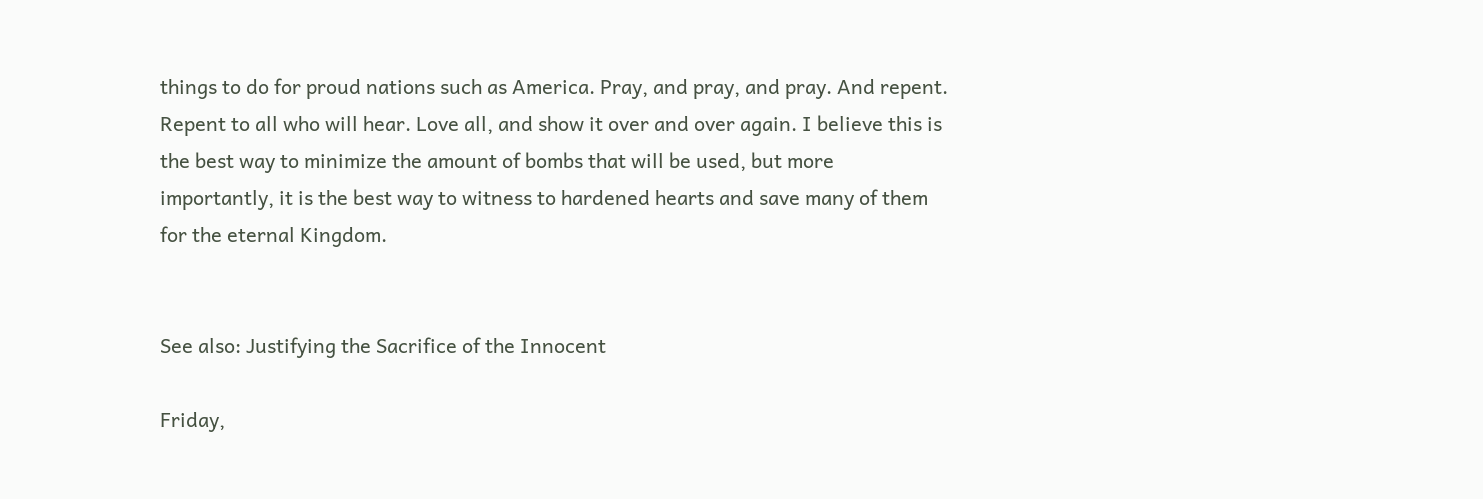things to do for proud nations such as America. Pray, and pray, and pray. And repent. Repent to all who will hear. Love all, and show it over and over again. I believe this is the best way to minimize the amount of bombs that will be used, but more importantly, it is the best way to witness to hardened hearts and save many of them for the eternal Kingdom.


See also: Justifying the Sacrifice of the Innocent

Friday,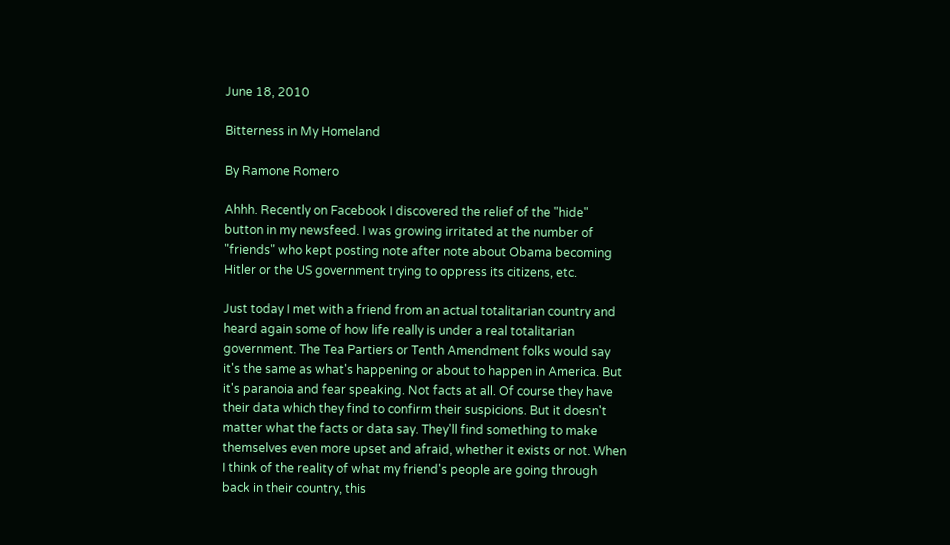June 18, 2010

Bitterness in My Homeland

By Ramone Romero

Ahhh. Recently on Facebook I discovered the relief of the "hide" button in my newsfeed. I was growing irritated at the number of "friends" who kept posting note after note about Obama becoming Hitler or the US government trying to oppress its citizens, etc.

Just today I met with a friend from an actual totalitarian country and heard again some of how life really is under a real totalitarian government. The Tea Partiers or Tenth Amendment folks would say it's the same as what's happening or about to happen in America. But it's paranoia and fear speaking. Not facts at all. Of course they have their data which they find to confirm their suspicions. But it doesn't matter what the facts or data say. They'll find something to make themselves even more upset and afraid, whether it exists or not. When I think of the reality of what my friend's people are going through back in their country, this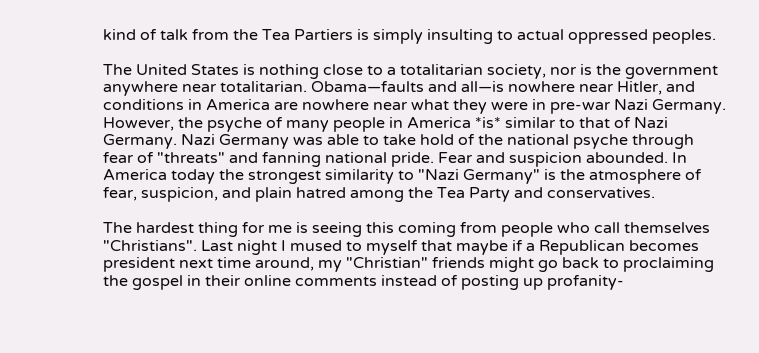kind of talk from the Tea Partiers is simply insulting to actual oppressed peoples.

The United States is nothing close to a totalitarian society, nor is the government anywhere near totalitarian. Obama—faults and all—is nowhere near Hitler, and conditions in America are nowhere near what they were in pre-war Nazi Germany. However, the psyche of many people in America *is* similar to that of Nazi Germany. Nazi Germany was able to take hold of the national psyche through fear of "threats" and fanning national pride. Fear and suspicion abounded. In America today the strongest similarity to "Nazi Germany" is the atmosphere of fear, suspicion, and plain hatred among the Tea Party and conservatives.

The hardest thing for me is seeing this coming from people who call themselves "Christians". Last night I mused to myself that maybe if a Republican becomes president next time around, my "Christian" friends might go back to proclaiming the gospel in their online comments instead of posting up profanity-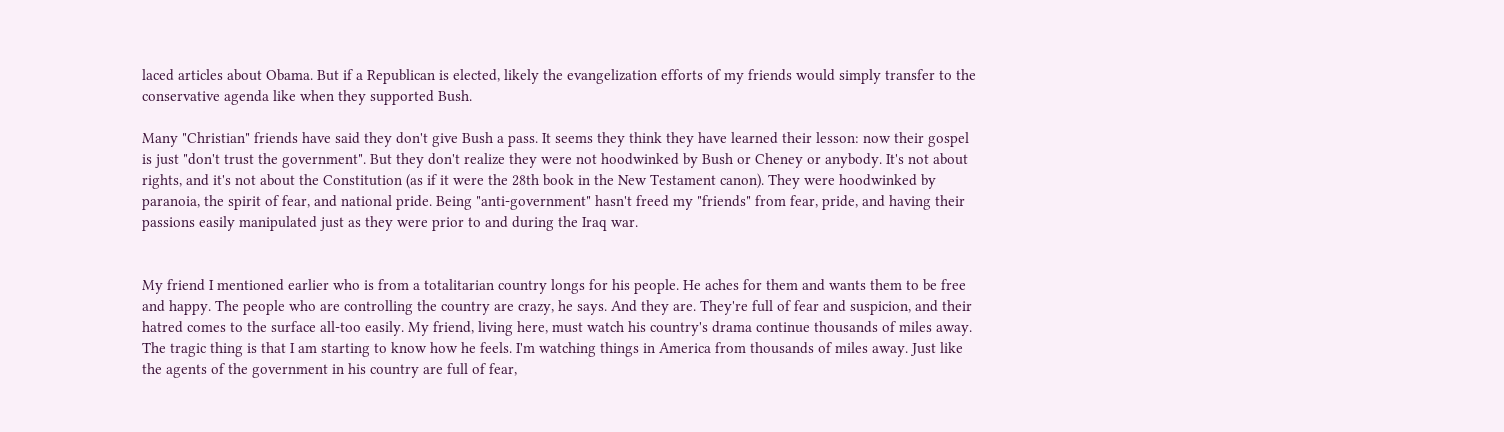laced articles about Obama. But if a Republican is elected, likely the evangelization efforts of my friends would simply transfer to the conservative agenda like when they supported Bush.

Many "Christian" friends have said they don't give Bush a pass. It seems they think they have learned their lesson: now their gospel is just "don't trust the government". But they don't realize they were not hoodwinked by Bush or Cheney or anybody. It's not about rights, and it's not about the Constitution (as if it were the 28th book in the New Testament canon). They were hoodwinked by paranoia, the spirit of fear, and national pride. Being "anti-government" hasn't freed my "friends" from fear, pride, and having their passions easily manipulated just as they were prior to and during the Iraq war.


My friend I mentioned earlier who is from a totalitarian country longs for his people. He aches for them and wants them to be free and happy. The people who are controlling the country are crazy, he says. And they are. They're full of fear and suspicion, and their hatred comes to the surface all-too easily. My friend, living here, must watch his country's drama continue thousands of miles away. The tragic thing is that I am starting to know how he feels. I'm watching things in America from thousands of miles away. Just like the agents of the government in his country are full of fear,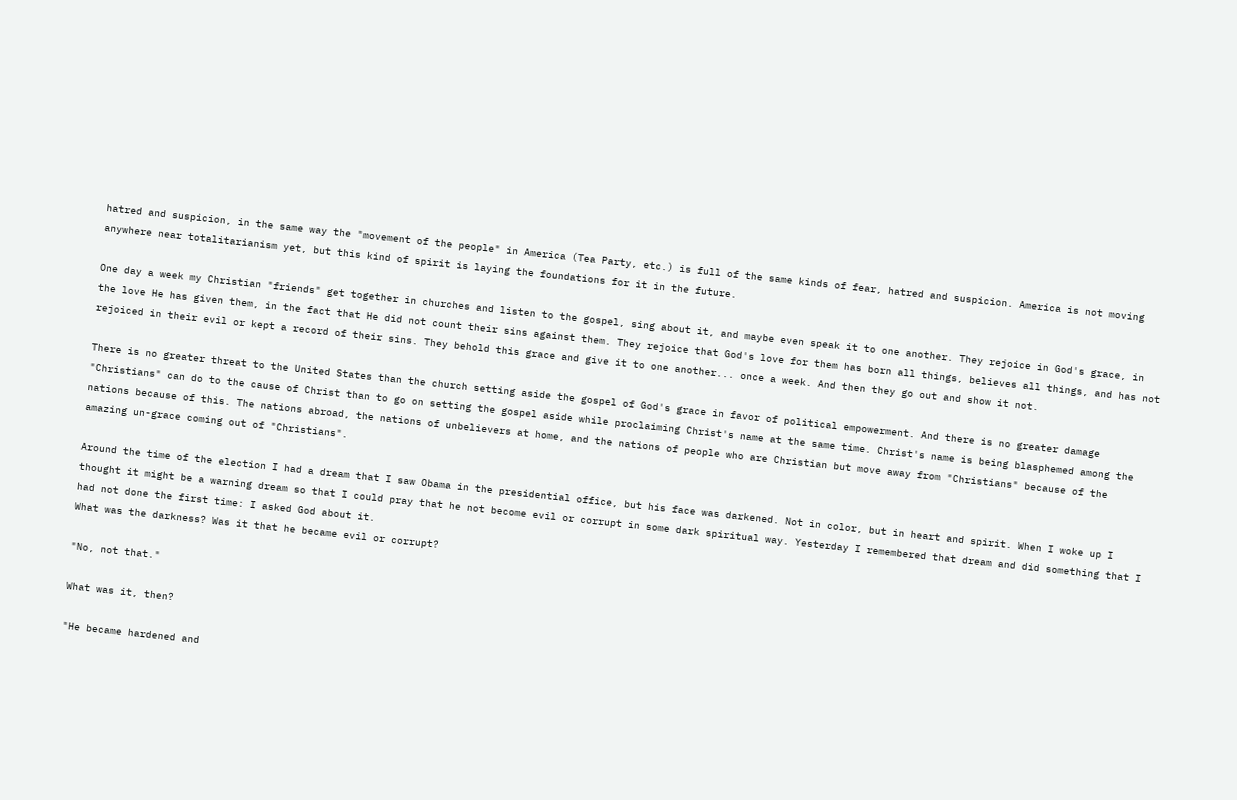hatred and suspicion, in the same way the "movement of the people" in America (Tea Party, etc.) is full of the same kinds of fear, hatred and suspicion. America is not moving anywhere near totalitarianism yet, but this kind of spirit is laying the foundations for it in the future.

One day a week my Christian "friends" get together in churches and listen to the gospel, sing about it, and maybe even speak it to one another. They rejoice in God's grace, in the love He has given them, in the fact that He did not count their sins against them. They rejoice that God's love for them has born all things, believes all things, and has not rejoiced in their evil or kept a record of their sins. They behold this grace and give it to one another... once a week. And then they go out and show it not.

There is no greater threat to the United States than the church setting aside the gospel of God's grace in favor of political empowerment. And there is no greater damage "Christians" can do to the cause of Christ than to go on setting the gospel aside while proclaiming Christ's name at the same time. Christ's name is being blasphemed among the nations because of this. The nations abroad, the nations of unbelievers at home, and the nations of people who are Christian but move away from "Christians" because of the amazing un-grace coming out of "Christians".

Around the time of the election I had a dream that I saw Obama in the presidential office, but his face was darkened. Not in color, but in heart and spirit. When I woke up I thought it might be a warning dream so that I could pray that he not become evil or corrupt in some dark spiritual way. Yesterday I remembered that dream and did something that I had not done the first time: I asked God about it.
What was the darkness? Was it that he became evil or corrupt?

"No, not that."

What was it, then?

"He became hardened and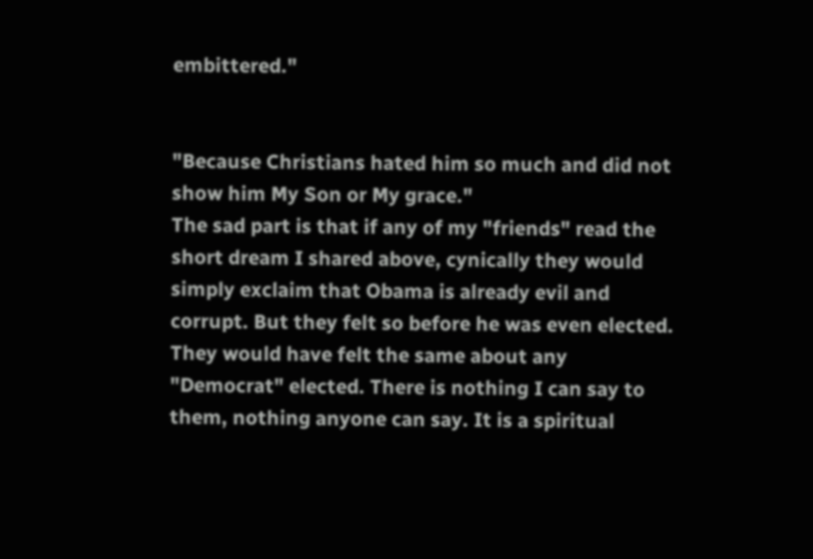embittered."


"Because Christians hated him so much and did not show him My Son or My grace."
The sad part is that if any of my "friends" read the short dream I shared above, cynically they would simply exclaim that Obama is already evil and corrupt. But they felt so before he was even elected. They would have felt the same about any "Democrat" elected. There is nothing I can say to them, nothing anyone can say. It is a spiritual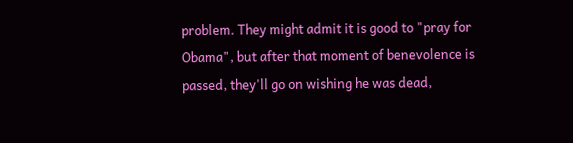problem. They might admit it is good to "pray for Obama", but after that moment of benevolence is passed, they'll go on wishing he was dead,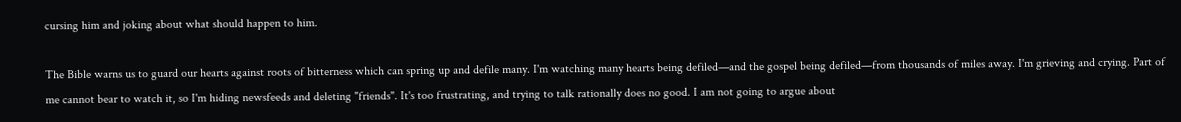cursing him and joking about what should happen to him.

The Bible warns us to guard our hearts against roots of bitterness which can spring up and defile many. I'm watching many hearts being defiled—and the gospel being defiled—from thousands of miles away. I'm grieving and crying. Part of me cannot bear to watch it, so I'm hiding newsfeeds and deleting "friends". It's too frustrating, and trying to talk rationally does no good. I am not going to argue about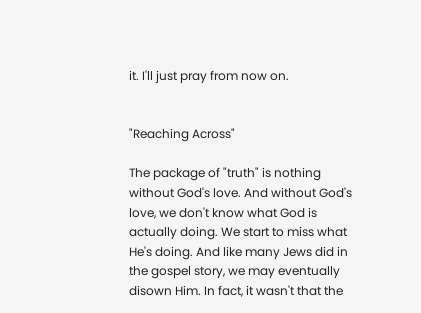it. I'll just pray from now on.


"Reaching Across"

The package of "truth" is nothing without God's love. And without God's love, we don't know what God is actually doing. We start to miss what He's doing. And like many Jews did in the gospel story, we may eventually disown Him. In fact, it wasn't that the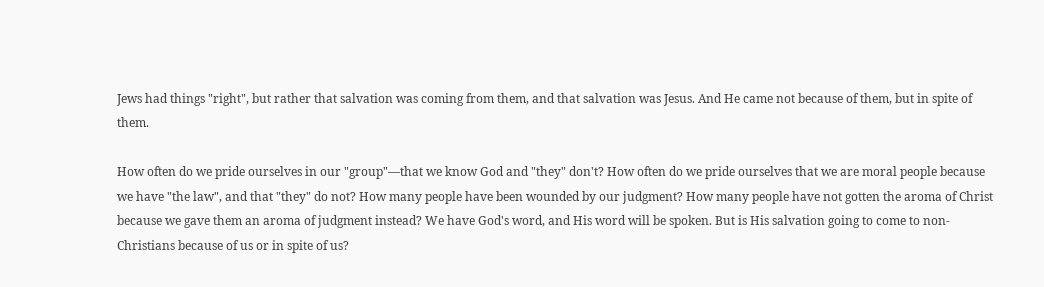Jews had things "right", but rather that salvation was coming from them, and that salvation was Jesus. And He came not because of them, but in spite of them.

How often do we pride ourselves in our "group"—that we know God and "they" don't? How often do we pride ourselves that we are moral people because we have "the law", and that "they" do not? How many people have been wounded by our judgment? How many people have not gotten the aroma of Christ because we gave them an aroma of judgment instead? We have God's word, and His word will be spoken. But is His salvation going to come to non-Christians because of us or in spite of us?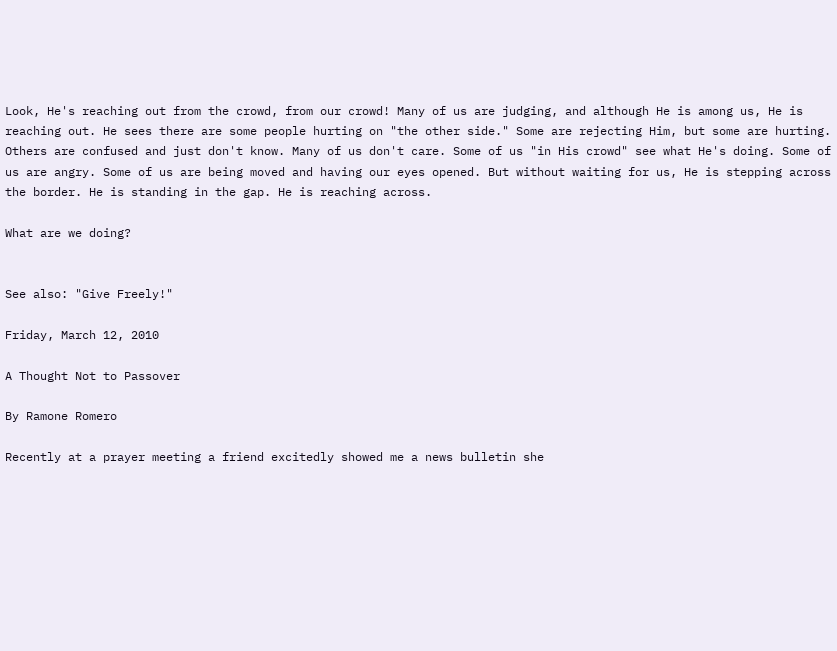Look, He's reaching out from the crowd, from our crowd! Many of us are judging, and although He is among us, He is reaching out. He sees there are some people hurting on "the other side." Some are rejecting Him, but some are hurting. Others are confused and just don't know. Many of us don't care. Some of us "in His crowd" see what He's doing. Some of us are angry. Some of us are being moved and having our eyes opened. But without waiting for us, He is stepping across the border. He is standing in the gap. He is reaching across.

What are we doing?


See also: "Give Freely!"

Friday, March 12, 2010

A Thought Not to Passover

By Ramone Romero

Recently at a prayer meeting a friend excitedly showed me a news bulletin she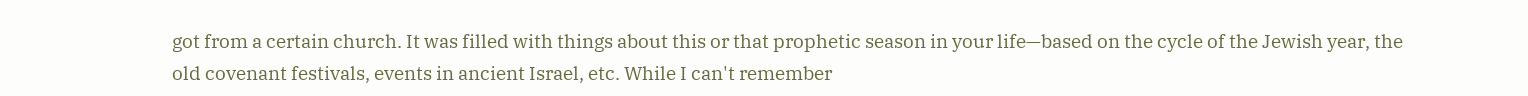got from a certain church. It was filled with things about this or that prophetic season in your life—based on the cycle of the Jewish year, the old covenant festivals, events in ancient Israel, etc. While I can't remember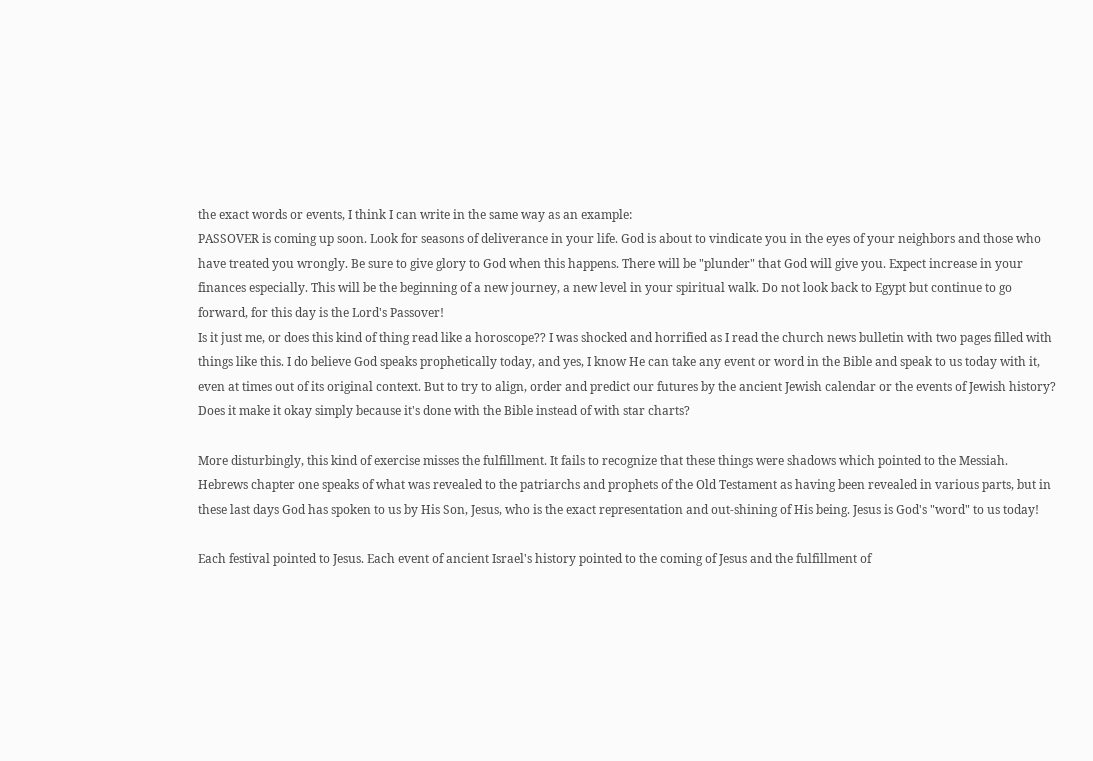the exact words or events, I think I can write in the same way as an example:
PASSOVER is coming up soon. Look for seasons of deliverance in your life. God is about to vindicate you in the eyes of your neighbors and those who have treated you wrongly. Be sure to give glory to God when this happens. There will be "plunder" that God will give you. Expect increase in your finances especially. This will be the beginning of a new journey, a new level in your spiritual walk. Do not look back to Egypt but continue to go forward, for this day is the Lord's Passover!
Is it just me, or does this kind of thing read like a horoscope?? I was shocked and horrified as I read the church news bulletin with two pages filled with things like this. I do believe God speaks prophetically today, and yes, I know He can take any event or word in the Bible and speak to us today with it, even at times out of its original context. But to try to align, order and predict our futures by the ancient Jewish calendar or the events of Jewish history? Does it make it okay simply because it's done with the Bible instead of with star charts?

More disturbingly, this kind of exercise misses the fulfillment. It fails to recognize that these things were shadows which pointed to the Messiah. Hebrews chapter one speaks of what was revealed to the patriarchs and prophets of the Old Testament as having been revealed in various parts, but in these last days God has spoken to us by His Son, Jesus, who is the exact representation and out-shining of His being. Jesus is God's "word" to us today!

Each festival pointed to Jesus. Each event of ancient Israel's history pointed to the coming of Jesus and the fulfillment of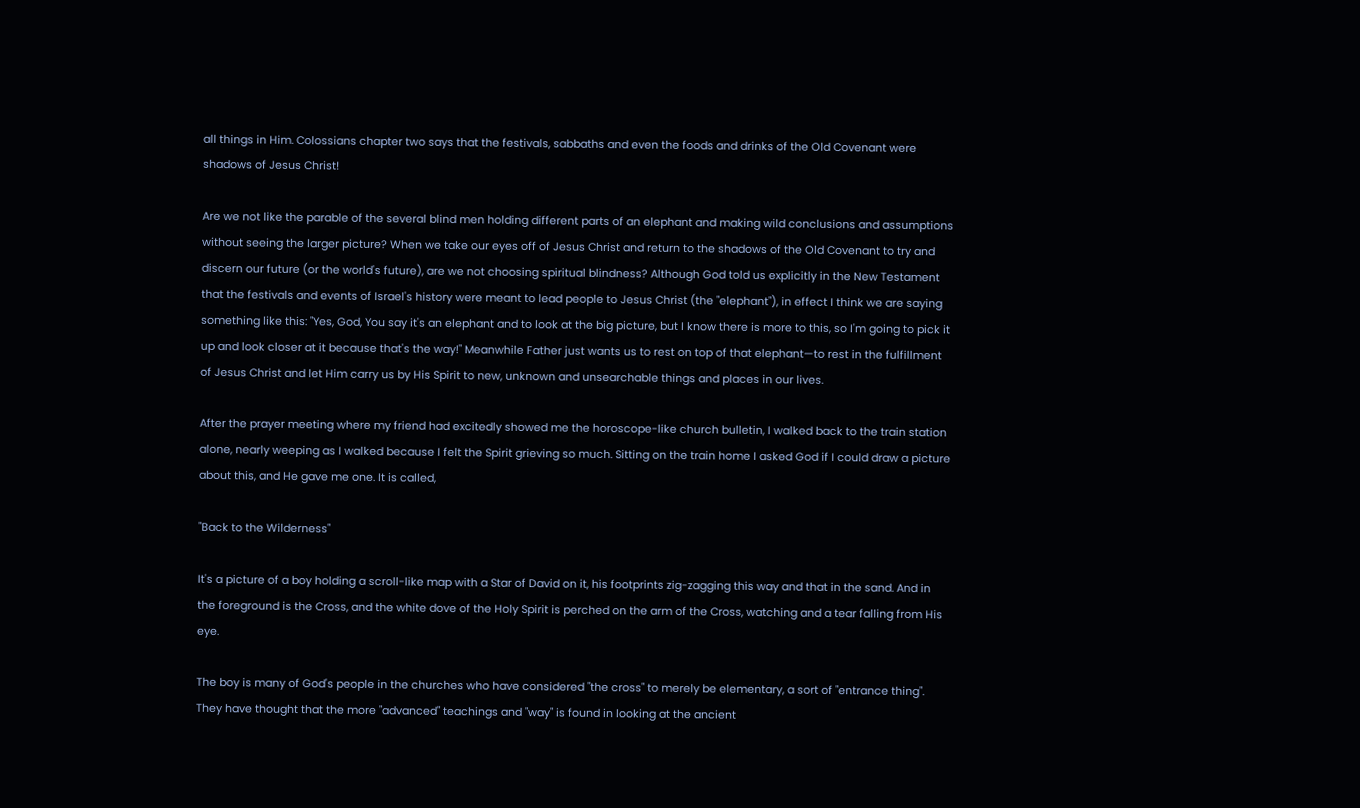all things in Him. Colossians chapter two says that the festivals, sabbaths and even the foods and drinks of the Old Covenant were shadows of Jesus Christ!

Are we not like the parable of the several blind men holding different parts of an elephant and making wild conclusions and assumptions without seeing the larger picture? When we take our eyes off of Jesus Christ and return to the shadows of the Old Covenant to try and discern our future (or the world's future), are we not choosing spiritual blindness? Although God told us explicitly in the New Testament that the festivals and events of Israel's history were meant to lead people to Jesus Christ (the "elephant"), in effect I think we are saying something like this: "Yes, God, You say it's an elephant and to look at the big picture, but I know there is more to this, so I'm going to pick it up and look closer at it because that's the way!" Meanwhile Father just wants us to rest on top of that elephant—to rest in the fulfillment of Jesus Christ and let Him carry us by His Spirit to new, unknown and unsearchable things and places in our lives.

After the prayer meeting where my friend had excitedly showed me the horoscope-like church bulletin, I walked back to the train station alone, nearly weeping as I walked because I felt the Spirit grieving so much. Sitting on the train home I asked God if I could draw a picture about this, and He gave me one. It is called,

"Back to the Wilderness"

It's a picture of a boy holding a scroll-like map with a Star of David on it, his footprints zig-zagging this way and that in the sand. And in the foreground is the Cross, and the white dove of the Holy Spirit is perched on the arm of the Cross, watching and a tear falling from His eye.

The boy is many of God's people in the churches who have considered "the cross" to merely be elementary, a sort of "entrance thing". They have thought that the more "advanced" teachings and "way" is found in looking at the ancient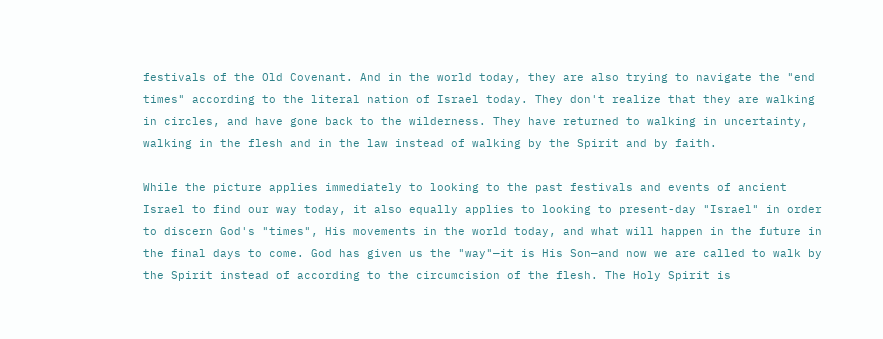festivals of the Old Covenant. And in the world today, they are also trying to navigate the "end times" according to the literal nation of Israel today. They don't realize that they are walking in circles, and have gone back to the wilderness. They have returned to walking in uncertainty, walking in the flesh and in the law instead of walking by the Spirit and by faith.

While the picture applies immediately to looking to the past festivals and events of ancient Israel to find our way today, it also equally applies to looking to present-day "Israel" in order to discern God's "times", His movements in the world today, and what will happen in the future in the final days to come. God has given us the "way"—it is His Son—and now we are called to walk by the Spirit instead of according to the circumcision of the flesh. The Holy Spirit is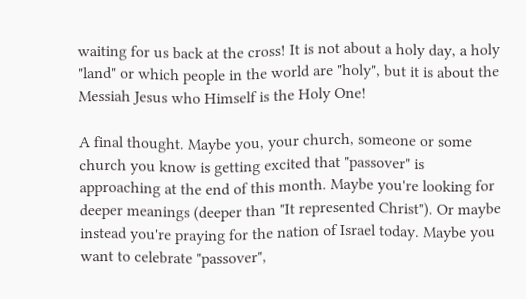waiting for us back at the cross! It is not about a holy day, a holy "land" or which people in the world are "holy", but it is about the Messiah Jesus who Himself is the Holy One!

A final thought. Maybe you, your church, someone or some church you know is getting excited that "passover" is approaching at the end of this month. Maybe you're looking for deeper meanings (deeper than "It represented Christ"). Or maybe instead you're praying for the nation of Israel today. Maybe you want to celebrate "passover",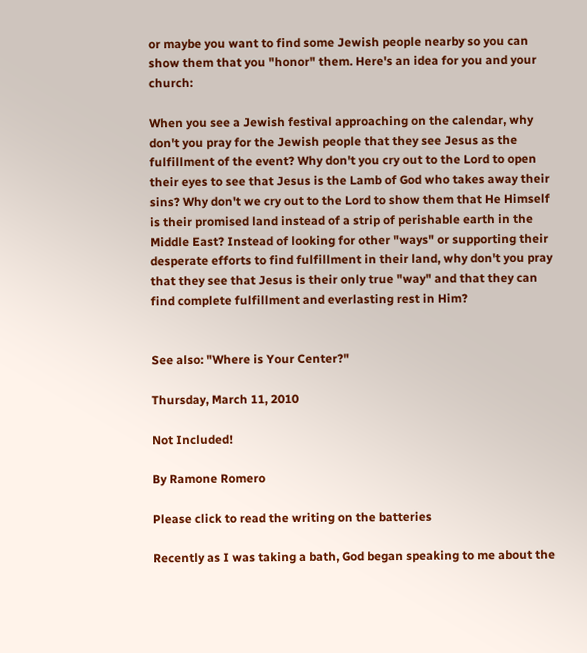or maybe you want to find some Jewish people nearby so you can show them that you "honor" them. Here's an idea for you and your church:

When you see a Jewish festival approaching on the calendar, why don't you pray for the Jewish people that they see Jesus as the fulfillment of the event? Why don't you cry out to the Lord to open their eyes to see that Jesus is the Lamb of God who takes away their sins? Why don't we cry out to the Lord to show them that He Himself is their promised land instead of a strip of perishable earth in the Middle East? Instead of looking for other "ways" or supporting their desperate efforts to find fulfillment in their land, why don't you pray that they see that Jesus is their only true "way" and that they can find complete fulfillment and everlasting rest in Him?


See also: "Where is Your Center?"

Thursday, March 11, 2010

Not Included!

By Ramone Romero

Please click to read the writing on the batteries

Recently as I was taking a bath, God began speaking to me about the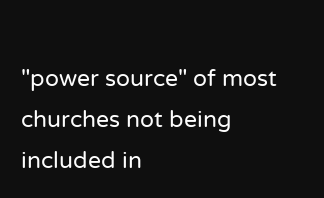"power source" of most churches not being included in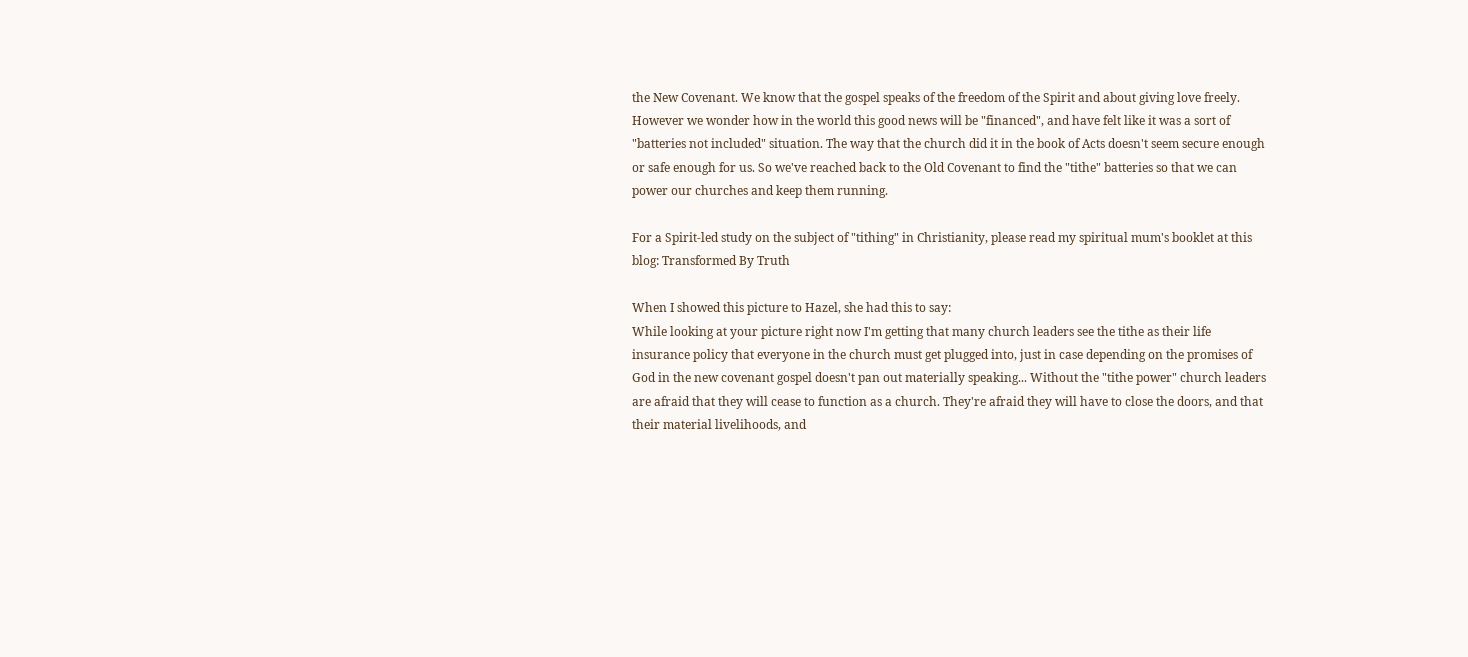the New Covenant. We know that the gospel speaks of the freedom of the Spirit and about giving love freely. However we wonder how in the world this good news will be "financed", and have felt like it was a sort of "batteries not included" situation. The way that the church did it in the book of Acts doesn't seem secure enough or safe enough for us. So we've reached back to the Old Covenant to find the "tithe" batteries so that we can power our churches and keep them running.

For a Spirit-led study on the subject of "tithing" in Christianity, please read my spiritual mum's booklet at this blog: Transformed By Truth

When I showed this picture to Hazel, she had this to say:
While looking at your picture right now I'm getting that many church leaders see the tithe as their life insurance policy that everyone in the church must get plugged into, just in case depending on the promises of God in the new covenant gospel doesn't pan out materially speaking... Without the "tithe power" church leaders are afraid that they will cease to function as a church. They're afraid they will have to close the doors, and that their material livelihoods, and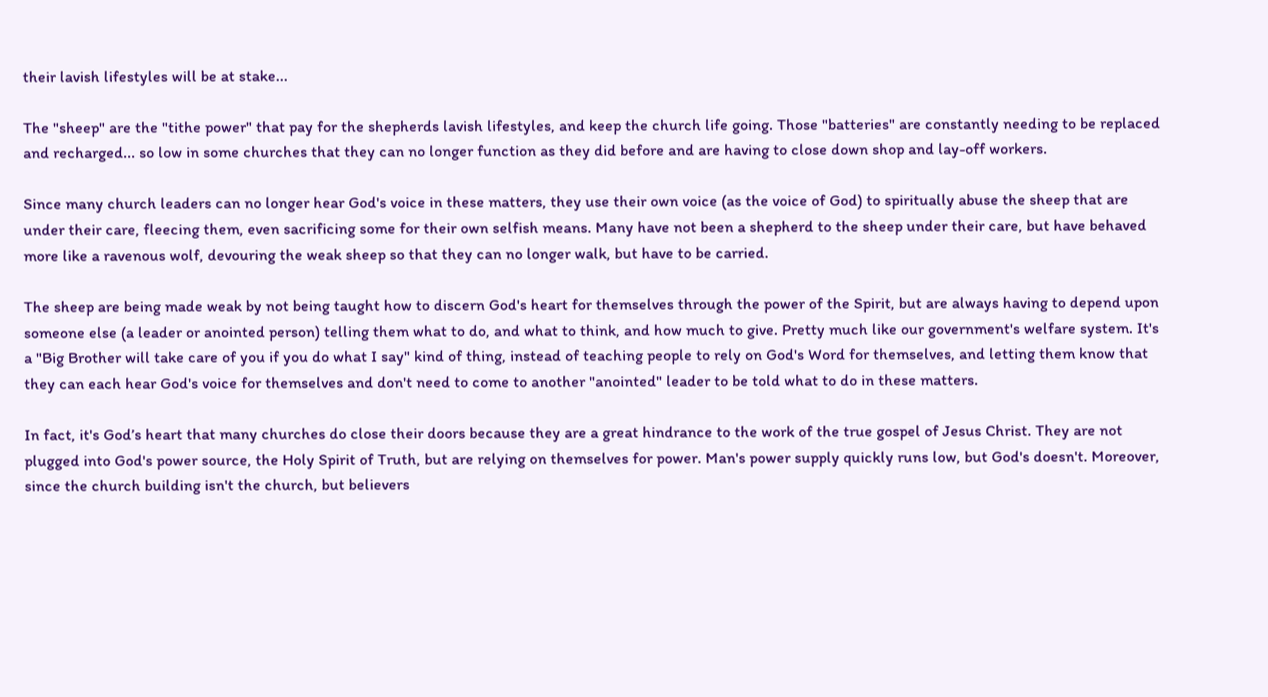their lavish lifestyles will be at stake...

The "sheep" are the "tithe power" that pay for the shepherds lavish lifestyles, and keep the church life going. Those "batteries" are constantly needing to be replaced and recharged... so low in some churches that they can no longer function as they did before and are having to close down shop and lay-off workers.

Since many church leaders can no longer hear God's voice in these matters, they use their own voice (as the voice of God) to spiritually abuse the sheep that are under their care, fleecing them, even sacrificing some for their own selfish means. Many have not been a shepherd to the sheep under their care, but have behaved more like a ravenous wolf, devouring the weak sheep so that they can no longer walk, but have to be carried.

The sheep are being made weak by not being taught how to discern God's heart for themselves through the power of the Spirit, but are always having to depend upon someone else (a leader or anointed person) telling them what to do, and what to think, and how much to give. Pretty much like our government's welfare system. It's a "Big Brother will take care of you if you do what I say" kind of thing, instead of teaching people to rely on God's Word for themselves, and letting them know that they can each hear God's voice for themselves and don't need to come to another "anointed" leader to be told what to do in these matters.

In fact, it's God’s heart that many churches do close their doors because they are a great hindrance to the work of the true gospel of Jesus Christ. They are not plugged into God's power source, the Holy Spirit of Truth, but are relying on themselves for power. Man's power supply quickly runs low, but God's doesn't. Moreover, since the church building isn't the church, but believers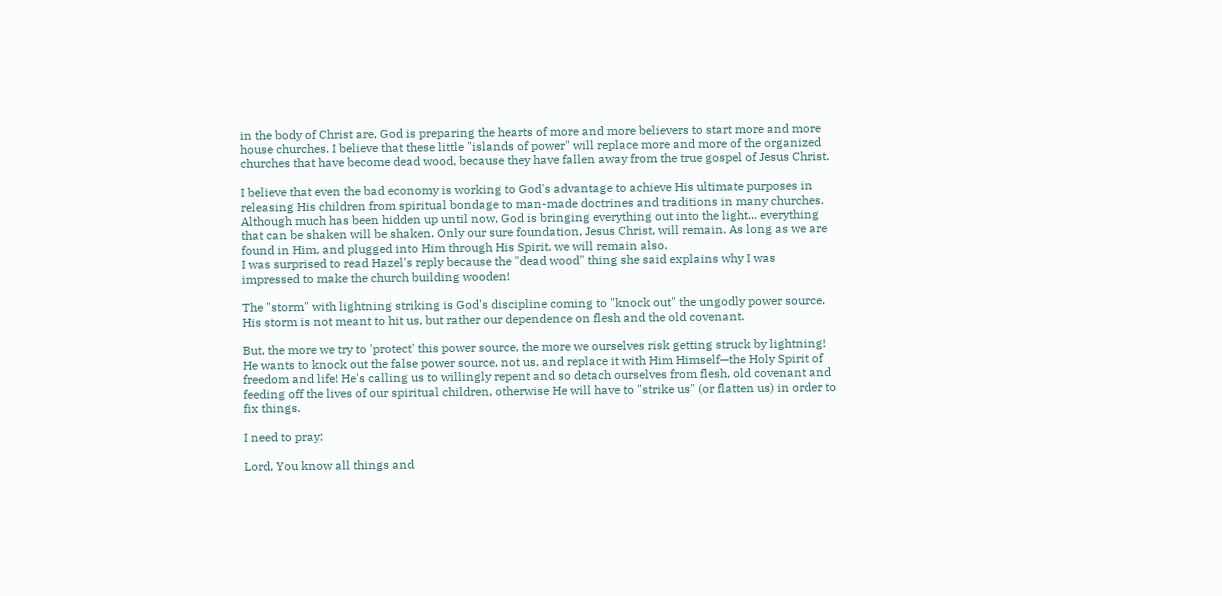in the body of Christ are, God is preparing the hearts of more and more believers to start more and more house churches. I believe that these little "islands of power" will replace more and more of the organized churches that have become dead wood, because they have fallen away from the true gospel of Jesus Christ.

I believe that even the bad economy is working to God's advantage to achieve His ultimate purposes in releasing His children from spiritual bondage to man-made doctrines and traditions in many churches. Although much has been hidden up until now, God is bringing everything out into the light... everything that can be shaken will be shaken. Only our sure foundation, Jesus Christ, will remain. As long as we are found in Him, and plugged into Him through His Spirit, we will remain also.
I was surprised to read Hazel's reply because the "dead wood" thing she said explains why I was impressed to make the church building wooden!

The "storm" with lightning striking is God's discipline coming to "knock out" the ungodly power source. His storm is not meant to hit us, but rather our dependence on flesh and the old covenant.

But, the more we try to 'protect' this power source, the more we ourselves risk getting struck by lightning! He wants to knock out the false power source, not us, and replace it with Him Himself—the Holy Spirit of freedom and life! He's calling us to willingly repent and so detach ourselves from flesh, old covenant and feeding off the lives of our spiritual children, otherwise He will have to "strike us" (or flatten us) in order to fix things.

I need to pray:

Lord, You know all things and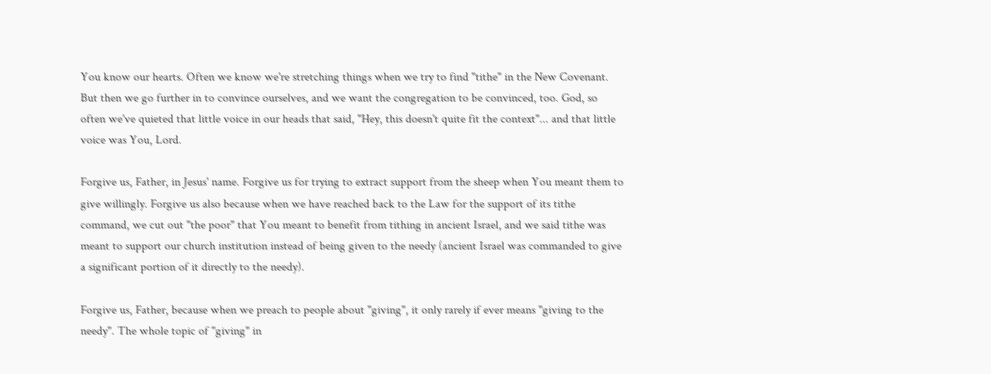You know our hearts. Often we know we're stretching things when we try to find "tithe" in the New Covenant. But then we go further in to convince ourselves, and we want the congregation to be convinced, too. God, so often we've quieted that little voice in our heads that said, "Hey, this doesn't quite fit the context"... and that little voice was You, Lord.

Forgive us, Father, in Jesus' name. Forgive us for trying to extract support from the sheep when You meant them to give willingly. Forgive us also because when we have reached back to the Law for the support of its tithe command, we cut out "the poor" that You meant to benefit from tithing in ancient Israel, and we said tithe was meant to support our church institution instead of being given to the needy (ancient Israel was commanded to give a significant portion of it directly to the needy).

Forgive us, Father, because when we preach to people about "giving", it only rarely if ever means "giving to the needy". The whole topic of "giving" in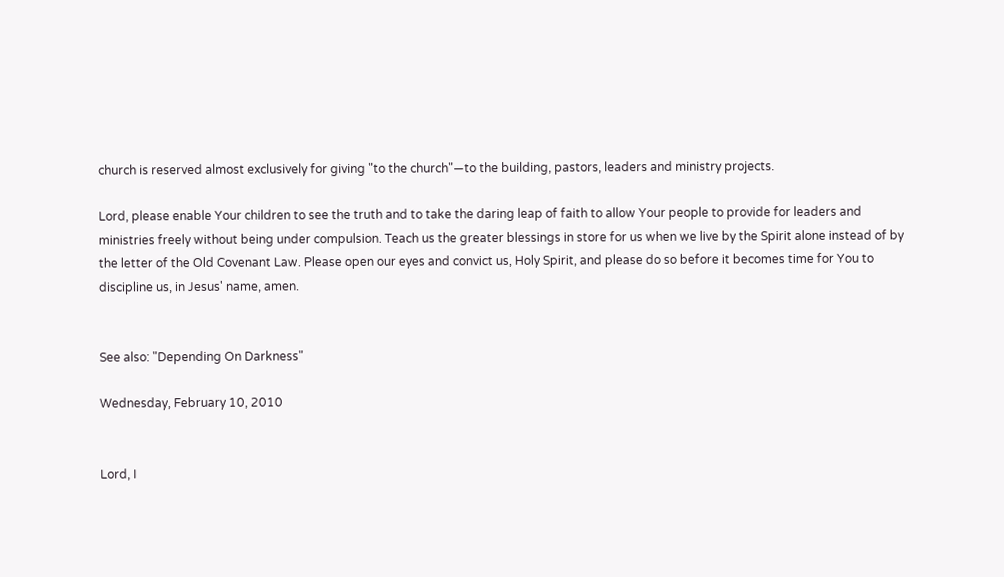church is reserved almost exclusively for giving "to the church"—to the building, pastors, leaders and ministry projects.

Lord, please enable Your children to see the truth and to take the daring leap of faith to allow Your people to provide for leaders and ministries freely without being under compulsion. Teach us the greater blessings in store for us when we live by the Spirit alone instead of by the letter of the Old Covenant Law. Please open our eyes and convict us, Holy Spirit, and please do so before it becomes time for You to discipline us, in Jesus' name, amen.


See also: "Depending On Darkness"

Wednesday, February 10, 2010


Lord, I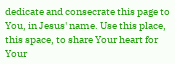dedicate and consecrate this page to You, in Jesus' name. Use this place, this space, to share Your heart for Your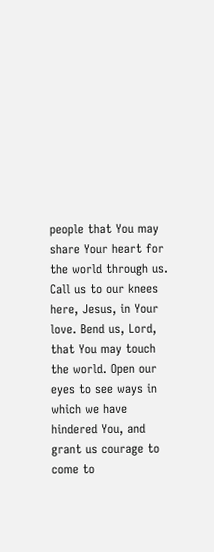people that You may share Your heart for the world through us. Call us to our knees here, Jesus, in Your love. Bend us, Lord, that You may touch the world. Open our eyes to see ways in which we have hindered You, and grant us courage to come to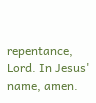repentance, Lord. In Jesus' name, amen.